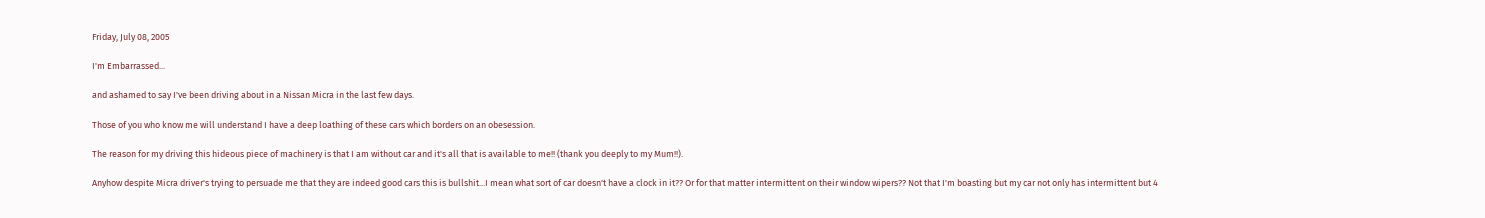Friday, July 08, 2005

I'm Embarrassed...

and ashamed to say I've been driving about in a Nissan Micra in the last few days.

Those of you who know me will understand I have a deep loathing of these cars which borders on an obesession.

The reason for my driving this hideous piece of machinery is that I am without car and it's all that is available to me!! (thank you deeply to my Mum!!).

Anyhow despite Micra driver's trying to persuade me that they are indeed good cars this is bullshit...I mean what sort of car doesn't have a clock in it?? Or for that matter intermittent on their window wipers?? Not that I'm boasting but my car not only has intermittent but 4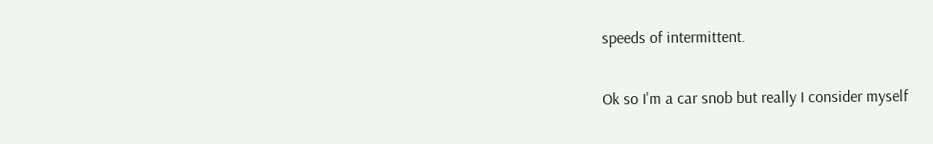speeds of intermittent.

Ok so I'm a car snob but really I consider myself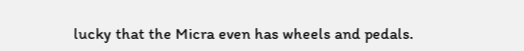lucky that the Micra even has wheels and pedals.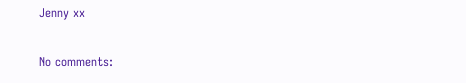Jenny xx

No comments: